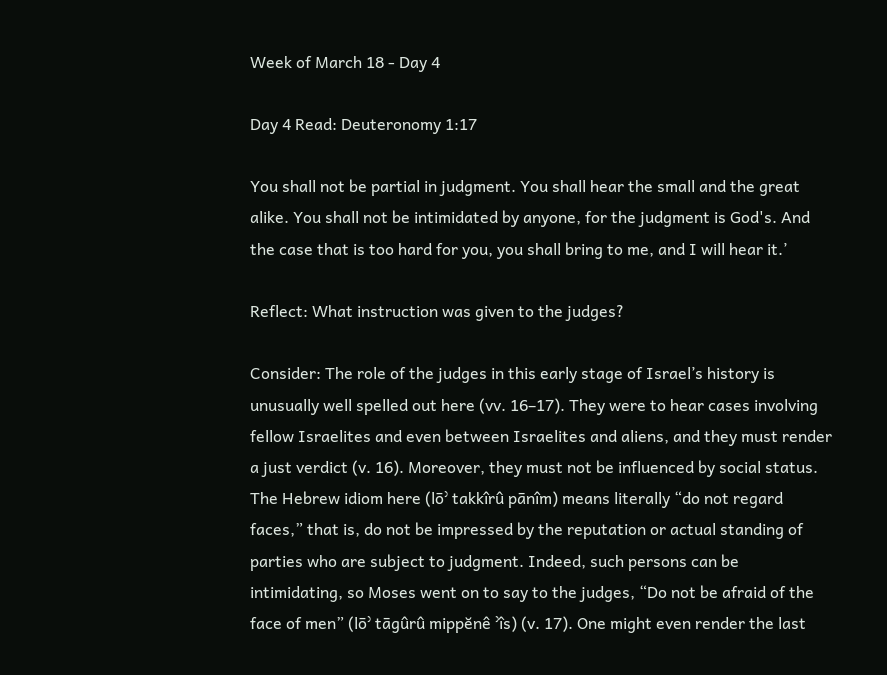Week of March 18 - Day 4

Day 4 Read: Deuteronomy 1:17

You shall not be partial in judgment. You shall hear the small and the great alike. You shall not be intimidated by anyone, for the judgment is God's. And the case that is too hard for you, you shall bring to me, and I will hear it.’

Reflect: What instruction was given to the judges?

Consider: The role of the judges in this early stage of Israel’s history is unusually well spelled out here (vv. 16–17). They were to hear cases involving fellow Israelites and even between Israelites and aliens, and they must render a just verdict (v. 16). Moreover, they must not be influenced by social status. The Hebrew idiom here (lōʾ takkîrû pānîm) means literally “do not regard faces,” that is, do not be impressed by the reputation or actual standing of parties who are subject to judgment. Indeed, such persons can be intimidating, so Moses went on to say to the judges, “Do not be afraid of the face of men” (lōʾ tāgûrû mippĕnê ʾîs) (v. 17). One might even render the last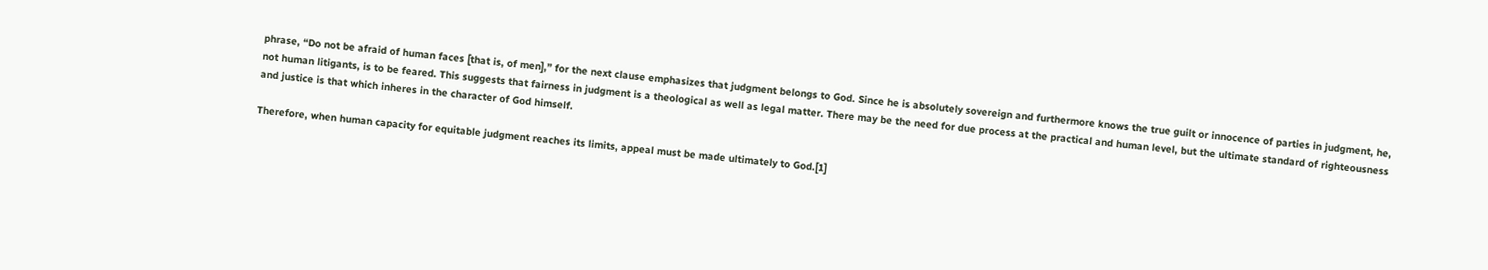phrase, “Do not be afraid of human faces [that is, of men],” for the next clause emphasizes that judgment belongs to God. Since he is absolutely sovereign and furthermore knows the true guilt or innocence of parties in judgment, he, not human litigants, is to be feared. This suggests that fairness in judgment is a theological as well as legal matter. There may be the need for due process at the practical and human level, but the ultimate standard of righteousness and justice is that which inheres in the character of God himself.

Therefore, when human capacity for equitable judgment reaches its limits, appeal must be made ultimately to God.[1]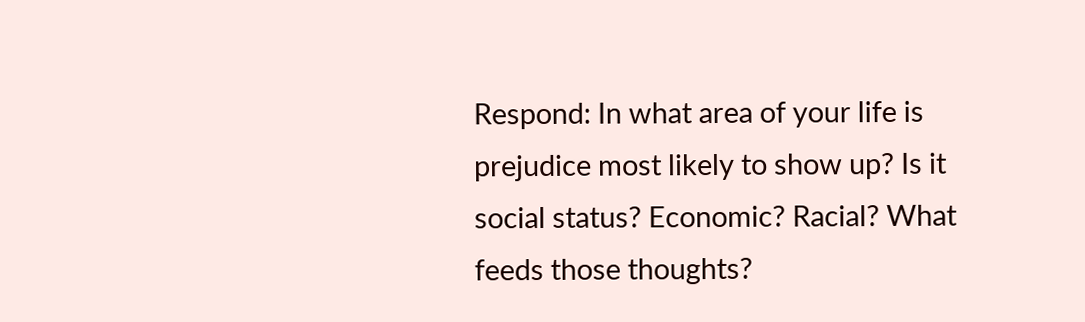Respond: In what area of your life is prejudice most likely to show up? Is it social status? Economic? Racial? What feeds those thoughts?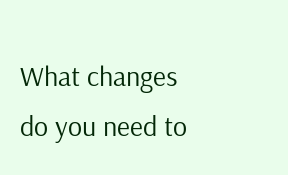What changes do you need to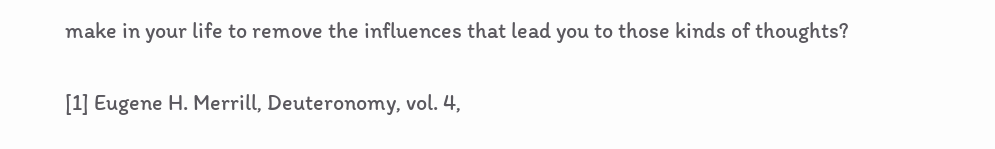make in your life to remove the influences that lead you to those kinds of thoughts?


[1] Eugene H. Merrill, Deuteronomy, vol. 4,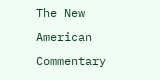The New American Commentary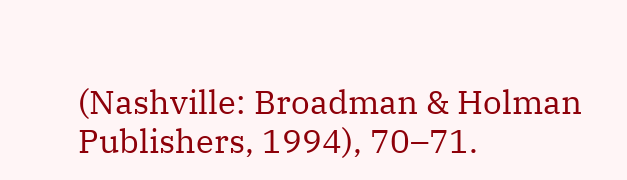(Nashville: Broadman & Holman Publishers, 1994), 70–71.